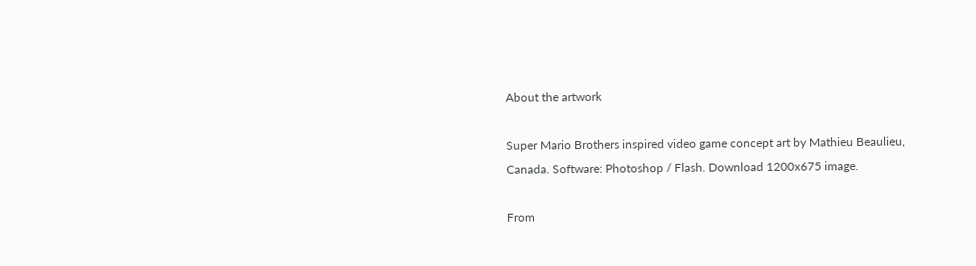About the artwork

Super Mario Brothers inspired video game concept art by Mathieu Beaulieu, Canada. Software: Photoshop / Flash. Download 1200x675 image.

From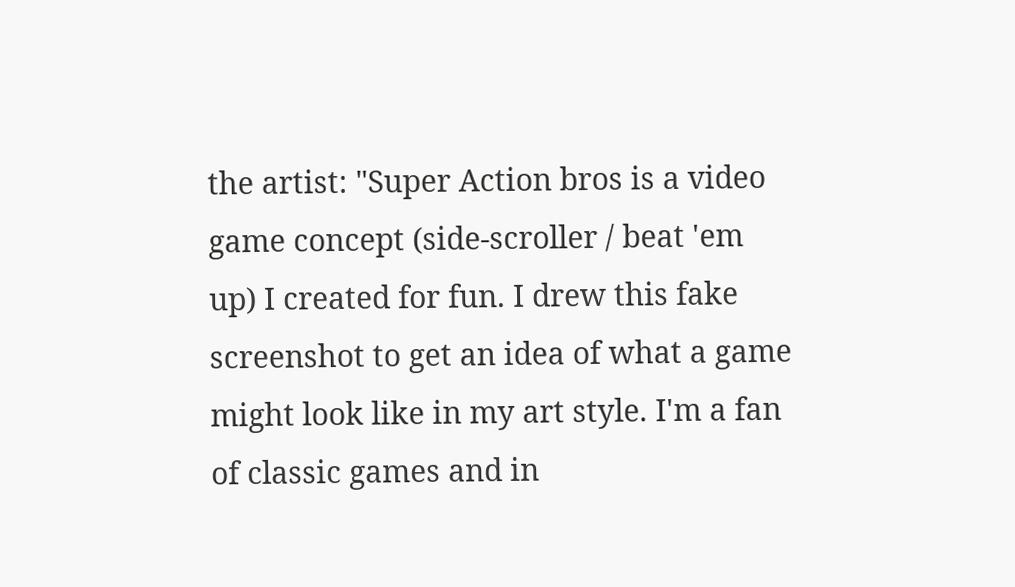the artist: "Super Action bros is a video game concept (side-scroller / beat 'em up) I created for fun. I drew this fake screenshot to get an idea of what a game might look like in my art style. I'm a fan of classic games and in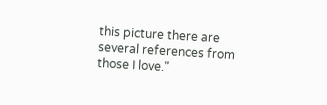this picture there are several references from those I love."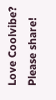Love Coolvibe? Please share!